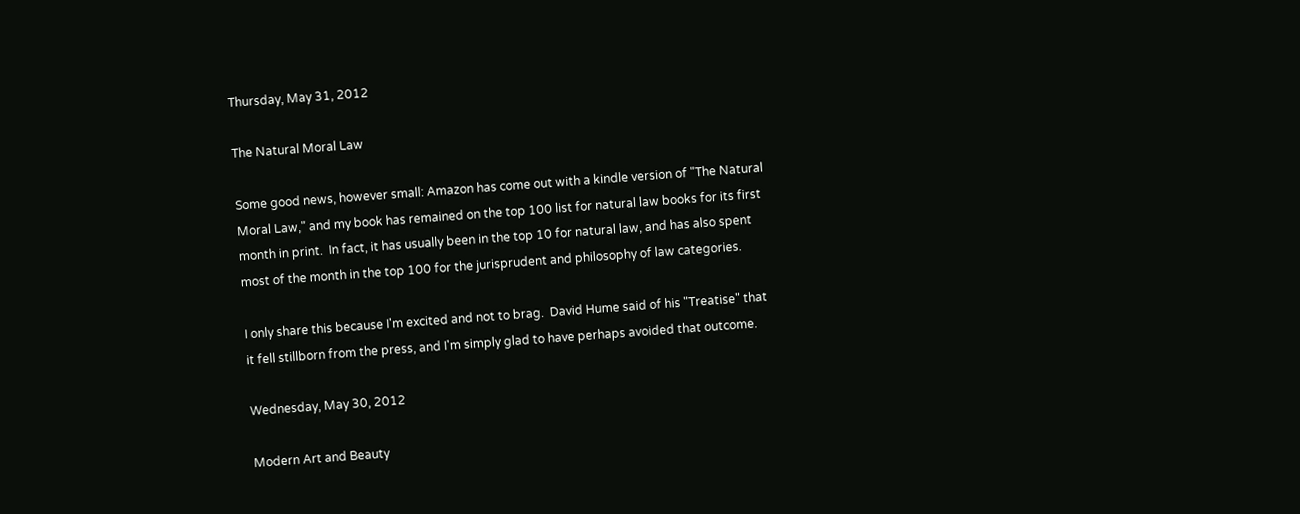Thursday, May 31, 2012

The Natural Moral Law

Some good news, however small: Amazon has come out with a kindle version of "The Natural Moral Law," and my book has remained on the top 100 list for natural law books for its first month in print.  In fact, it has usually been in the top 10 for natural law, and has also spent most of the month in the top 100 for the jurisprudent and philosophy of law categories.

I only share this because I'm excited and not to brag.  David Hume said of his "Treatise" that it fell stillborn from the press, and I'm simply glad to have perhaps avoided that outcome.

Wednesday, May 30, 2012

Modern Art and Beauty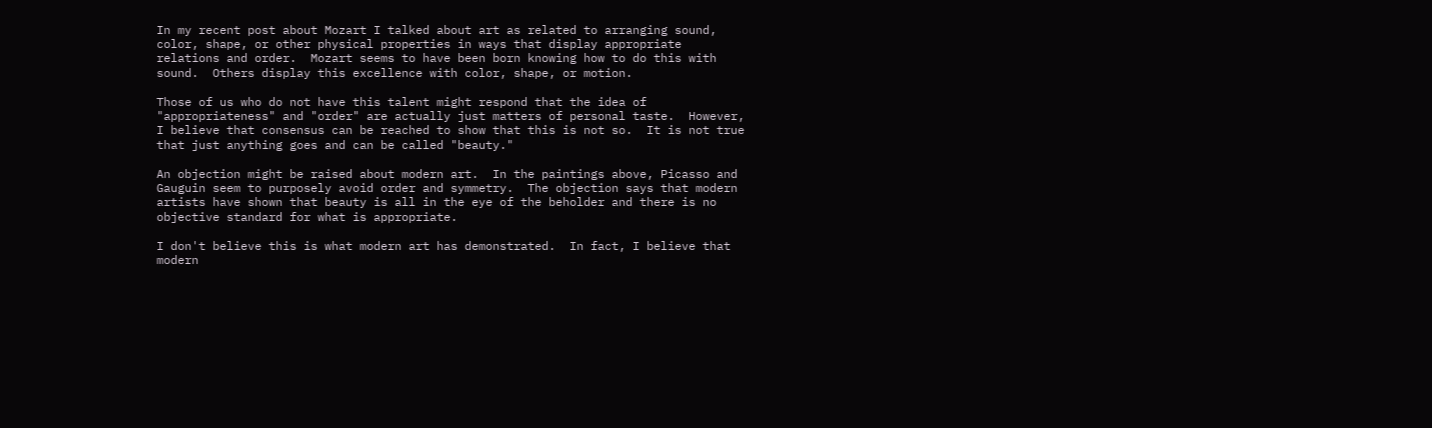In my recent post about Mozart I talked about art as related to arranging sound, color, shape, or other physical properties in ways that display appropriate relations and order.  Mozart seems to have been born knowing how to do this with sound.  Others display this excellence with color, shape, or motion.

Those of us who do not have this talent might respond that the idea of "appropriateness" and "order" are actually just matters of personal taste.  However, I believe that consensus can be reached to show that this is not so.  It is not true that just anything goes and can be called "beauty."

An objection might be raised about modern art.  In the paintings above, Picasso and Gauguin seem to purposely avoid order and symmetry.  The objection says that modern artists have shown that beauty is all in the eye of the beholder and there is no objective standard for what is appropriate.

I don't believe this is what modern art has demonstrated.  In fact, I believe that modern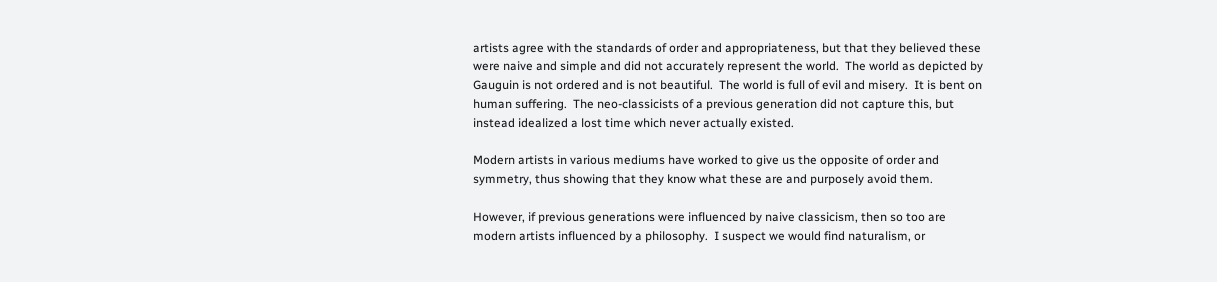artists agree with the standards of order and appropriateness, but that they believed these were naive and simple and did not accurately represent the world.  The world as depicted by Gauguin is not ordered and is not beautiful.  The world is full of evil and misery.  It is bent on human suffering.  The neo-classicists of a previous generation did not capture this, but instead idealized a lost time which never actually existed.

Modern artists in various mediums have worked to give us the opposite of order and symmetry, thus showing that they know what these are and purposely avoid them.

However, if previous generations were influenced by naive classicism, then so too are modern artists influenced by a philosophy.  I suspect we would find naturalism, or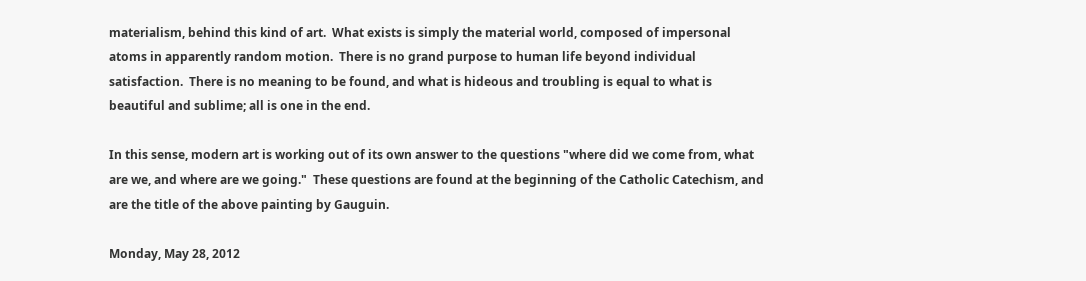materialism, behind this kind of art.  What exists is simply the material world, composed of impersonal atoms in apparently random motion.  There is no grand purpose to human life beyond individual satisfaction.  There is no meaning to be found, and what is hideous and troubling is equal to what is beautiful and sublime; all is one in the end.

In this sense, modern art is working out of its own answer to the questions "where did we come from, what are we, and where are we going."  These questions are found at the beginning of the Catholic Catechism, and are the title of the above painting by Gauguin.

Monday, May 28, 2012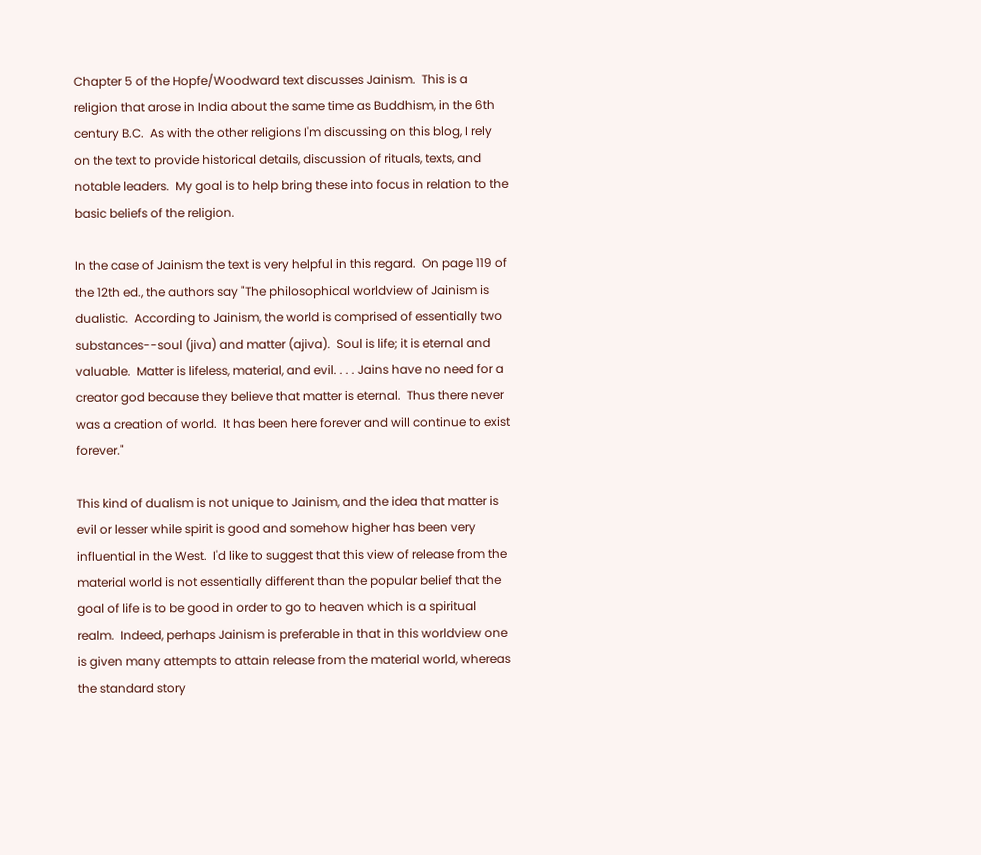Chapter 5 of the Hopfe/Woodward text discusses Jainism.  This is a religion that arose in India about the same time as Buddhism, in the 6th century B.C.  As with the other religions I'm discussing on this blog, I rely on the text to provide historical details, discussion of rituals, texts, and notable leaders.  My goal is to help bring these into focus in relation to the basic beliefs of the religion.

In the case of Jainism the text is very helpful in this regard.  On page 119 of the 12th ed., the authors say "The philosophical worldview of Jainism is dualistic.  According to Jainism, the world is comprised of essentially two substances--soul (jiva) and matter (ajiva).  Soul is life; it is eternal and valuable.  Matter is lifeless, material, and evil. . . . Jains have no need for a creator god because they believe that matter is eternal.  Thus there never was a creation of world.  It has been here forever and will continue to exist forever."

This kind of dualism is not unique to Jainism, and the idea that matter is evil or lesser while spirit is good and somehow higher has been very influential in the West.  I'd like to suggest that this view of release from the material world is not essentially different than the popular belief that the goal of life is to be good in order to go to heaven which is a spiritual realm.  Indeed, perhaps Jainism is preferable in that in this worldview one is given many attempts to attain release from the material world, whereas the standard story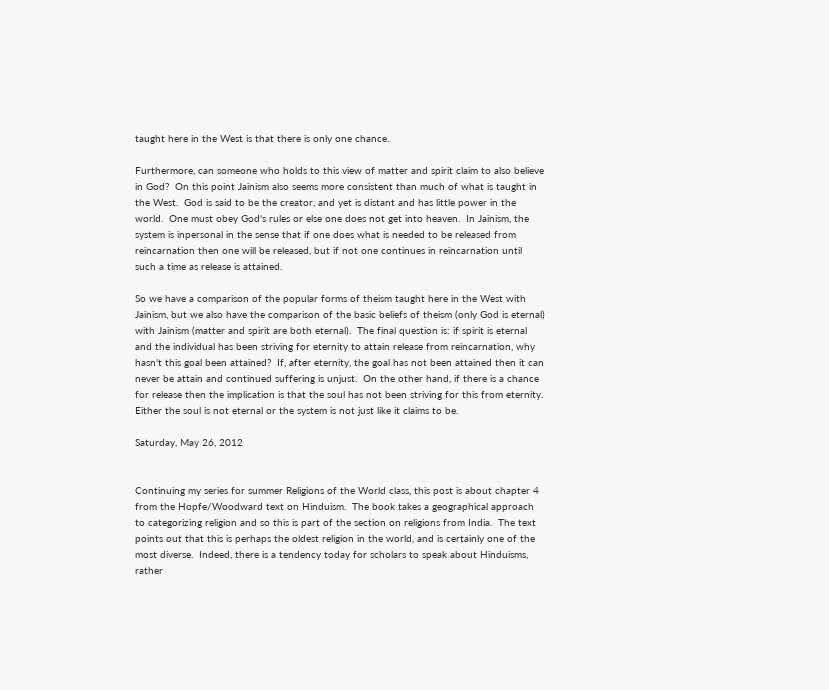taught here in the West is that there is only one chance.

Furthermore, can someone who holds to this view of matter and spirit claim to also believe in God?  On this point Jainism also seems more consistent than much of what is taught in the West.  God is said to be the creator, and yet is distant and has little power in the world.  One must obey God's rules or else one does not get into heaven.  In Jainism, the system is inpersonal in the sense that if one does what is needed to be released from reincarnation then one will be released, but if not one continues in reincarnation until such a time as release is attained.

So we have a comparison of the popular forms of theism taught here in the West with Jainism, but we also have the comparison of the basic beliefs of theism (only God is eternal) with Jainism (matter and spirit are both eternal).  The final question is: if spirit is eternal and the individual has been striving for eternity to attain release from reincarnation, why hasn't this goal been attained?  If, after eternity, the goal has not been attained then it can never be attain and continued suffering is unjust.  On the other hand, if there is a chance for release then the implication is that the soul has not been striving for this from eternity.  Either the soul is not eternal or the system is not just like it claims to be.

Saturday, May 26, 2012


Continuing my series for summer Religions of the World class, this post is about chapter 4 from the Hopfe/Woodward text on Hinduism.  The book takes a geographical approach to categorizing religion and so this is part of the section on religions from India.  The text points out that this is perhaps the oldest religion in the world, and is certainly one of the most diverse.  Indeed, there is a tendency today for scholars to speak about Hinduisms, rather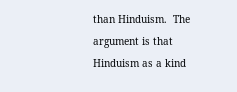than Hinduism.  The argument is that Hinduism as a kind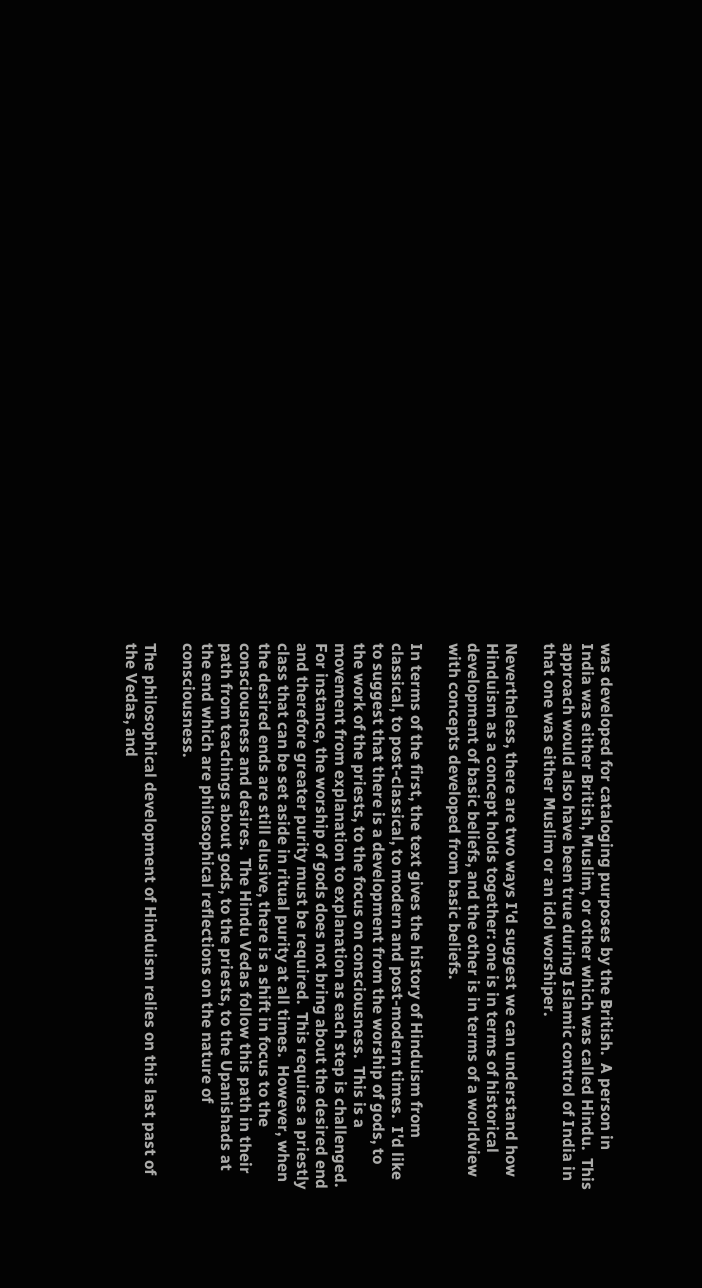was developed for cataloging purposes by the British.  A person in India was either British, Muslim, or other which was called Hindu.  This approach would also have been true during Islamic control of India in that one was either Muslim or an idol worshiper.

Nevertheless, there are two ways I'd suggest we can understand how Hinduism as a concept holds together: one is in terms of historical development of basic beliefs, and the other is in terms of a worldview with concepts developed from basic beliefs.

In terms of the first, the text gives the history of Hinduism from classical, to post-classical, to modern and post-modern times.  I'd like to suggest that there is a development from the worship of gods, to the work of the priests, to the focus on consciousness.  This is a movement from explanation to explanation as each step is challenged.  For instance, the worship of gods does not bring about the desired end and therefore greater purity must be required.  This requires a priestly class that can be set aside in ritual purity at all times.  However, when the desired ends are still elusive, there is a shift in focus to the consciousness and desires.  The Hindu Vedas follow this path in their path from teachings about gods, to the priests, to the Upanishads at the end which are philosophical reflections on the nature of consciousness.

The philosophical development of Hinduism relies on this last past of the Vedas, and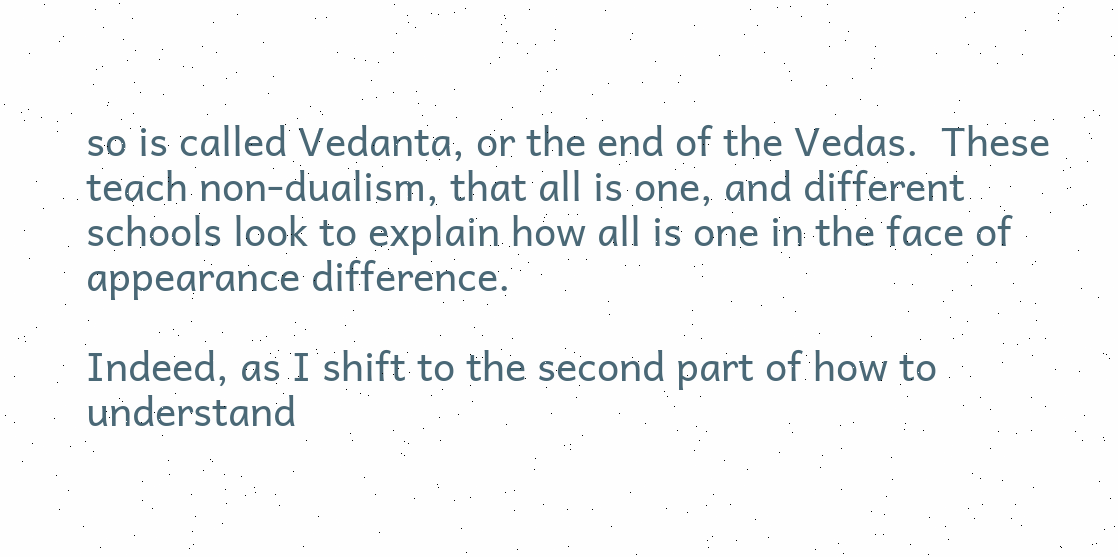so is called Vedanta, or the end of the Vedas.  These teach non-dualism, that all is one, and different schools look to explain how all is one in the face of appearance difference.

Indeed, as I shift to the second part of how to understand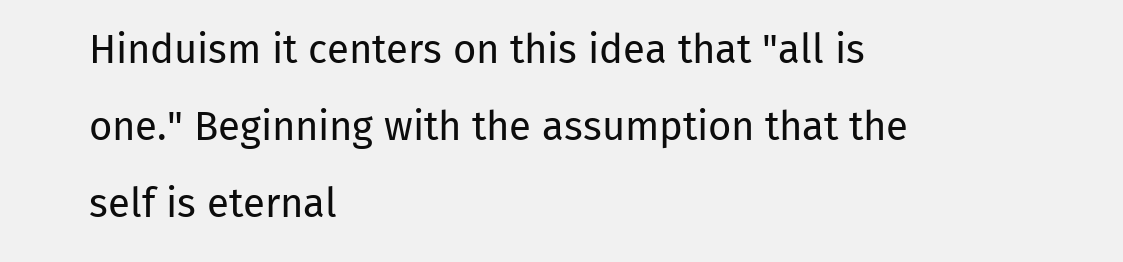Hinduism it centers on this idea that "all is one." Beginning with the assumption that the self is eternal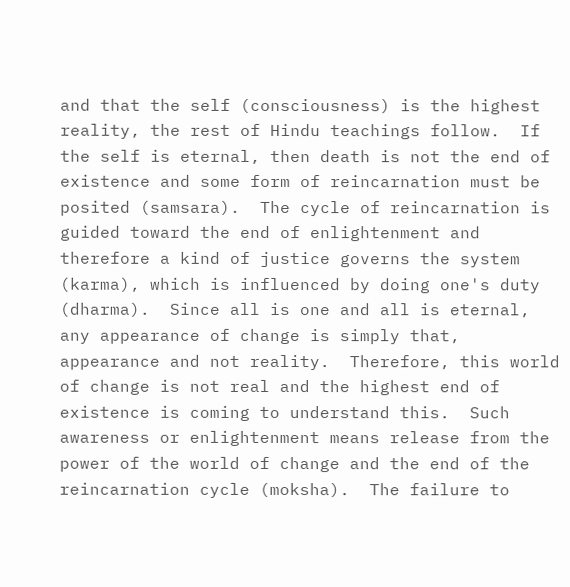and that the self (consciousness) is the highest reality, the rest of Hindu teachings follow.  If the self is eternal, then death is not the end of existence and some form of reincarnation must be posited (samsara).  The cycle of reincarnation is guided toward the end of enlightenment and therefore a kind of justice governs the system (karma), which is influenced by doing one's duty (dharma).  Since all is one and all is eternal, any appearance of change is simply that, appearance and not reality.  Therefore, this world of change is not real and the highest end of existence is coming to understand this.  Such awareness or enlightenment means release from the power of the world of change and the end of the reincarnation cycle (moksha).  The failure to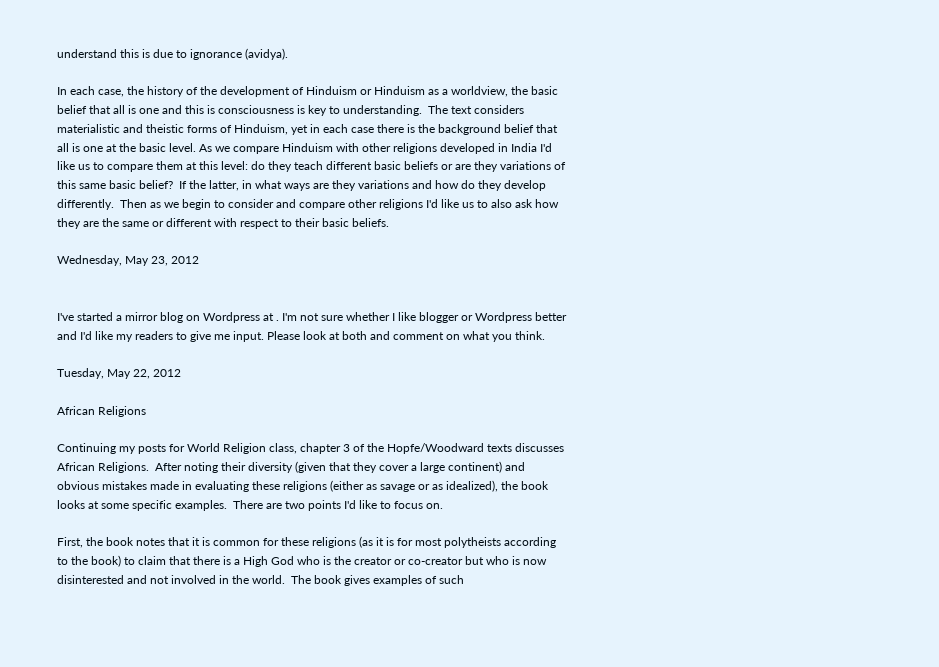understand this is due to ignorance (avidya).

In each case, the history of the development of Hinduism or Hinduism as a worldview, the basic belief that all is one and this is consciousness is key to understanding.  The text considers materialistic and theistic forms of Hinduism, yet in each case there is the background belief that all is one at the basic level. As we compare Hinduism with other religions developed in India I'd like us to compare them at this level: do they teach different basic beliefs or are they variations of this same basic belief?  If the latter, in what ways are they variations and how do they develop differently.  Then as we begin to consider and compare other religions I'd like us to also ask how they are the same or different with respect to their basic beliefs.

Wednesday, May 23, 2012


I've started a mirror blog on Wordpress at . I'm not sure whether I like blogger or Wordpress better and I'd like my readers to give me input. Please look at both and comment on what you think.

Tuesday, May 22, 2012

African Religions

Continuing my posts for World Religion class, chapter 3 of the Hopfe/Woodward texts discusses African Religions.  After noting their diversity (given that they cover a large continent) and obvious mistakes made in evaluating these religions (either as savage or as idealized), the book looks at some specific examples.  There are two points I'd like to focus on.

First, the book notes that it is common for these religions (as it is for most polytheists according to the book) to claim that there is a High God who is the creator or co-creator but who is now disinterested and not involved in the world.  The book gives examples of such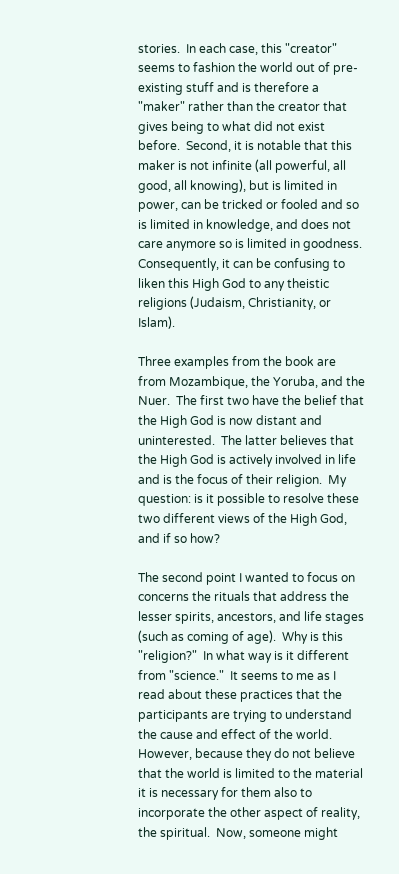stories.  In each case, this "creator" seems to fashion the world out of pre-existing stuff and is therefore a "maker" rather than the creator that gives being to what did not exist before.  Second, it is notable that this maker is not infinite (all powerful, all good, all knowing), but is limited in power, can be tricked or fooled and so is limited in knowledge, and does not care anymore so is limited in goodness.  Consequently, it can be confusing to liken this High God to any theistic religions (Judaism, Christianity, or Islam).

Three examples from the book are from Mozambique, the Yoruba, and the Nuer.  The first two have the belief that the High God is now distant and uninterested.  The latter believes that the High God is actively involved in life and is the focus of their religion.  My question: is it possible to resolve these two different views of the High God, and if so how?

The second point I wanted to focus on concerns the rituals that address the lesser spirits, ancestors, and life stages (such as coming of age).  Why is this "religion?"  In what way is it different from "science."  It seems to me as I read about these practices that the participants are trying to understand the cause and effect of the world.  However, because they do not believe that the world is limited to the material it is necessary for them also to incorporate the other aspect of reality, the spiritual.  Now, someone might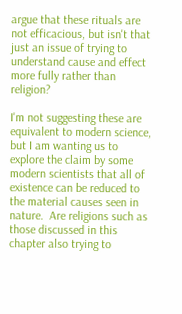argue that these rituals are not efficacious, but isn't that just an issue of trying to understand cause and effect more fully rather than religion?

I'm not suggesting these are equivalent to modern science, but I am wanting us to explore the claim by some modern scientists that all of existence can be reduced to the material causes seen in nature.  Are religions such as those discussed in this chapter also trying to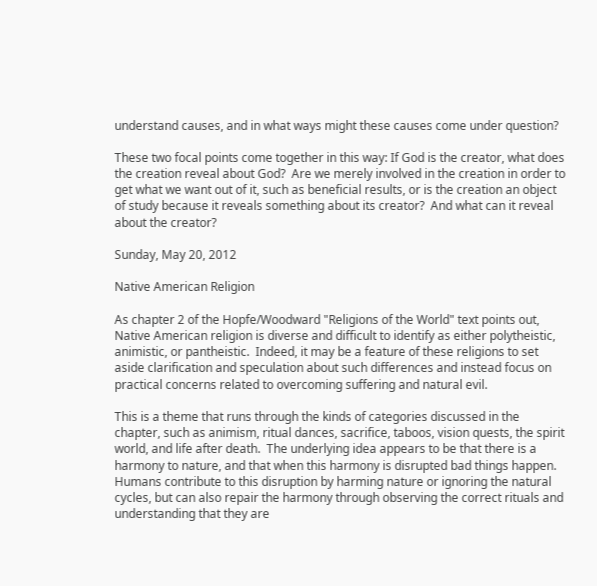understand causes, and in what ways might these causes come under question?

These two focal points come together in this way: If God is the creator, what does the creation reveal about God?  Are we merely involved in the creation in order to get what we want out of it, such as beneficial results, or is the creation an object of study because it reveals something about its creator?  And what can it reveal about the creator?

Sunday, May 20, 2012

Native American Religion

As chapter 2 of the Hopfe/Woodward "Religions of the World" text points out, Native American religion is diverse and difficult to identify as either polytheistic, animistic, or pantheistic.  Indeed, it may be a feature of these religions to set aside clarification and speculation about such differences and instead focus on practical concerns related to overcoming suffering and natural evil.

This is a theme that runs through the kinds of categories discussed in the chapter, such as animism, ritual dances, sacrifice, taboos, vision quests, the spirit world, and life after death.  The underlying idea appears to be that there is a harmony to nature, and that when this harmony is disrupted bad things happen.  Humans contribute to this disruption by harming nature or ignoring the natural cycles, but can also repair the harmony through observing the correct rituals and understanding that they are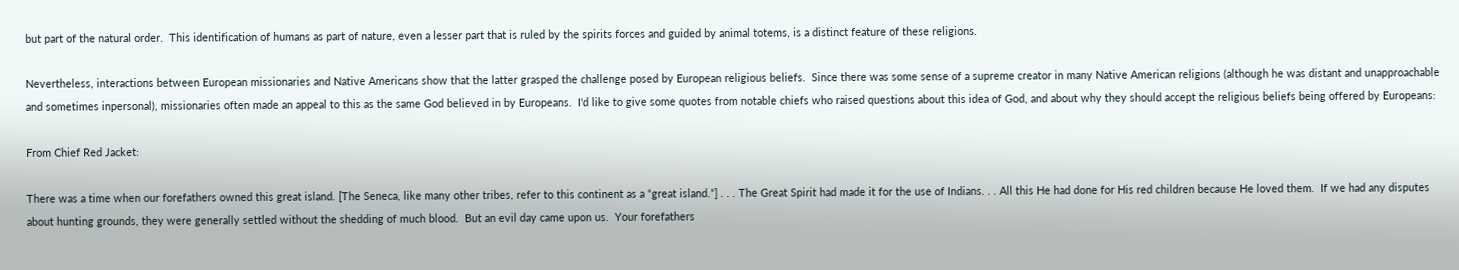but part of the natural order.  This identification of humans as part of nature, even a lesser part that is ruled by the spirits forces and guided by animal totems, is a distinct feature of these religions.

Nevertheless, interactions between European missionaries and Native Americans show that the latter grasped the challenge posed by European religious beliefs.  Since there was some sense of a supreme creator in many Native American religions (although he was distant and unapproachable and sometimes inpersonal), missionaries often made an appeal to this as the same God believed in by Europeans.  I'd like to give some quotes from notable chiefs who raised questions about this idea of God, and about why they should accept the religious beliefs being offered by Europeans:

From Chief Red Jacket:

There was a time when our forefathers owned this great island. [The Seneca, like many other tribes, refer to this continent as a “great island.”] . . . The Great Spirit had made it for the use of Indians. . . All this He had done for His red children because He loved them.  If we had any disputes about hunting grounds, they were generally settled without the shedding of much blood.  But an evil day came upon us.  Your forefathers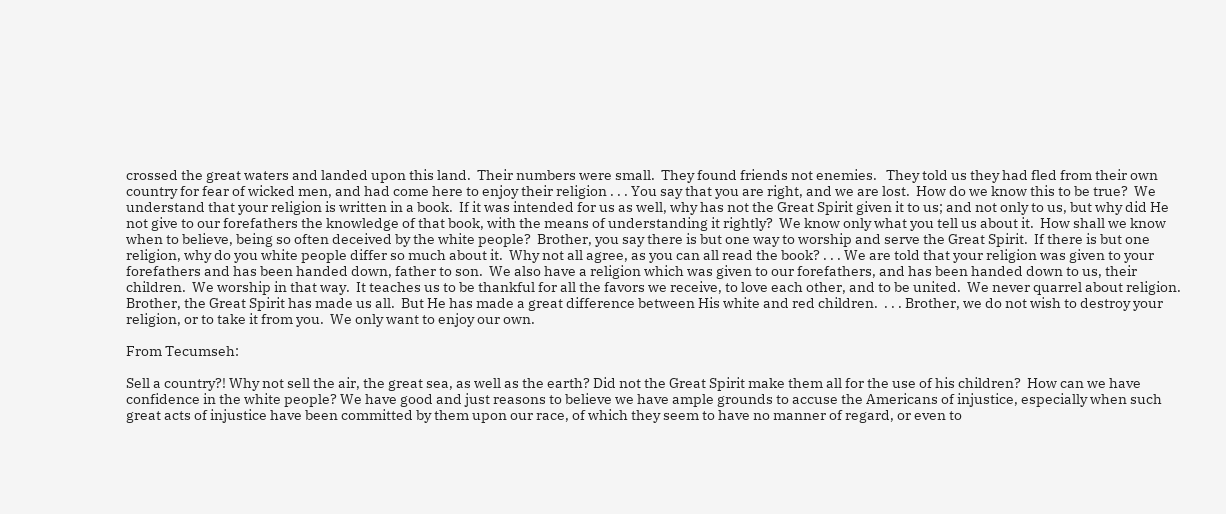crossed the great waters and landed upon this land.  Their numbers were small.  They found friends not enemies.   They told us they had fled from their own country for fear of wicked men, and had come here to enjoy their religion . . . You say that you are right, and we are lost.  How do we know this to be true?  We understand that your religion is written in a book.  If it was intended for us as well, why has not the Great Spirit given it to us; and not only to us, but why did He not give to our forefathers the knowledge of that book, with the means of understanding it rightly?  We know only what you tell us about it.  How shall we know when to believe, being so often deceived by the white people?  Brother, you say there is but one way to worship and serve the Great Spirit.  If there is but one religion, why do you white people differ so much about it.  Why not all agree, as you can all read the book? . . . We are told that your religion was given to your forefathers and has been handed down, father to son.  We also have a religion which was given to our forefathers, and has been handed down to us, their children.  We worship in that way.  It teaches us to be thankful for all the favors we receive, to love each other, and to be united.  We never quarrel about religion.  Brother, the Great Spirit has made us all.  But He has made a great difference between His white and red children.  . . . Brother, we do not wish to destroy your religion, or to take it from you.  We only want to enjoy our own.

From Tecumseh:

Sell a country?! Why not sell the air, the great sea, as well as the earth? Did not the Great Spirit make them all for the use of his children?  How can we have confidence in the white people? We have good and just reasons to believe we have ample grounds to accuse the Americans of injustice, especially when such great acts of injustice have been committed by them upon our race, of which they seem to have no manner of regard, or even to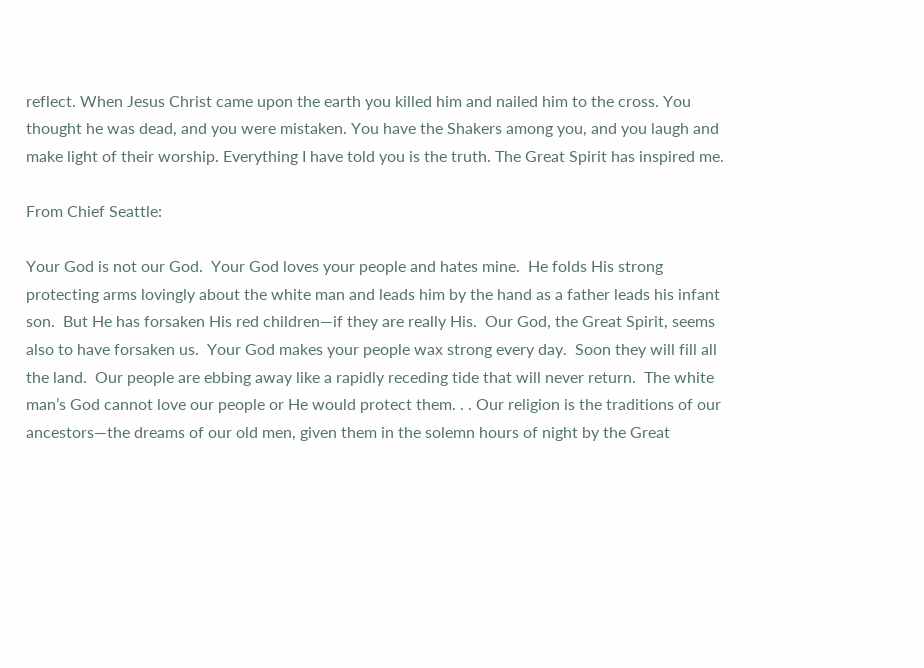reflect. When Jesus Christ came upon the earth you killed him and nailed him to the cross. You thought he was dead, and you were mistaken. You have the Shakers among you, and you laugh and make light of their worship. Everything I have told you is the truth. The Great Spirit has inspired me.

From Chief Seattle:

Your God is not our God.  Your God loves your people and hates mine.  He folds His strong protecting arms lovingly about the white man and leads him by the hand as a father leads his infant son.  But He has forsaken His red children—if they are really His.  Our God, the Great Spirit, seems also to have forsaken us.  Your God makes your people wax strong every day.  Soon they will fill all the land.  Our people are ebbing away like a rapidly receding tide that will never return.  The white man’s God cannot love our people or He would protect them. . . Our religion is the traditions of our ancestors—the dreams of our old men, given them in the solemn hours of night by the Great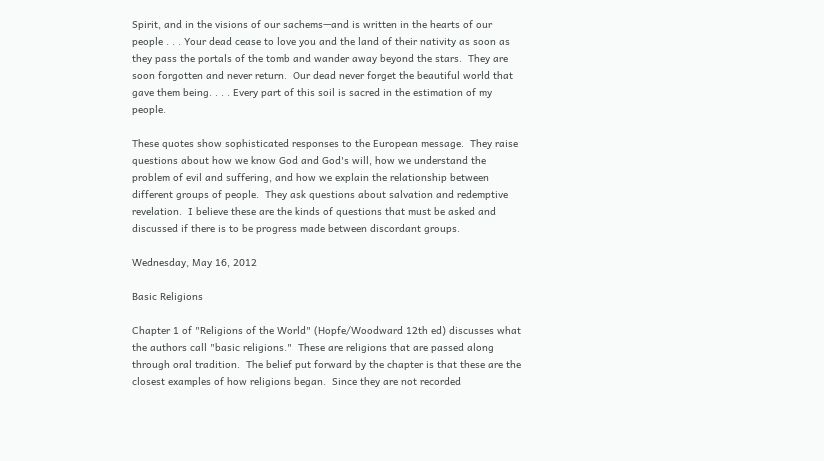Spirit, and in the visions of our sachems—and is written in the hearts of our people . . . Your dead cease to love you and the land of their nativity as soon as they pass the portals of the tomb and wander away beyond the stars.  They are soon forgotten and never return.  Our dead never forget the beautiful world that gave them being. . . . Every part of this soil is sacred in the estimation of my people.

These quotes show sophisticated responses to the European message.  They raise questions about how we know God and God's will, how we understand the problem of evil and suffering, and how we explain the relationship between different groups of people.  They ask questions about salvation and redemptive revelation.  I believe these are the kinds of questions that must be asked and discussed if there is to be progress made between discordant groups.

Wednesday, May 16, 2012

Basic Religions

Chapter 1 of "Religions of the World" (Hopfe/Woodward 12th ed) discusses what the authors call "basic religions."  These are religions that are passed along through oral tradition.  The belief put forward by the chapter is that these are the closest examples of how religions began.  Since they are not recorded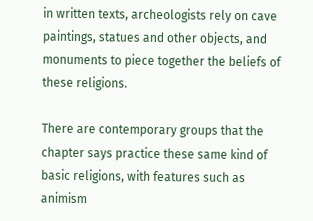in written texts, archeologists rely on cave paintings, statues and other objects, and monuments to piece together the beliefs of these religions.

There are contemporary groups that the chapter says practice these same kind of basic religions, with features such as animism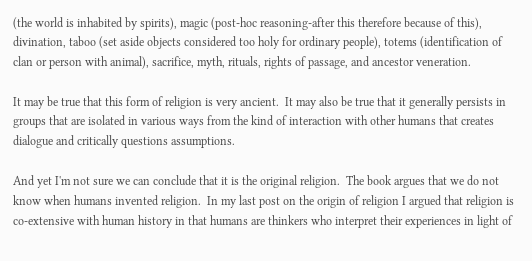(the world is inhabited by spirits), magic (post-hoc reasoning-after this therefore because of this), divination, taboo (set aside objects considered too holy for ordinary people), totems (identification of clan or person with animal), sacrifice, myth, rituals, rights of passage, and ancestor veneration.

It may be true that this form of religion is very ancient.  It may also be true that it generally persists in groups that are isolated in various ways from the kind of interaction with other humans that creates dialogue and critically questions assumptions.

And yet I'm not sure we can conclude that it is the original religion.  The book argues that we do not know when humans invented religion.  In my last post on the origin of religion I argued that religion is co-extensive with human history in that humans are thinkers who interpret their experiences in light of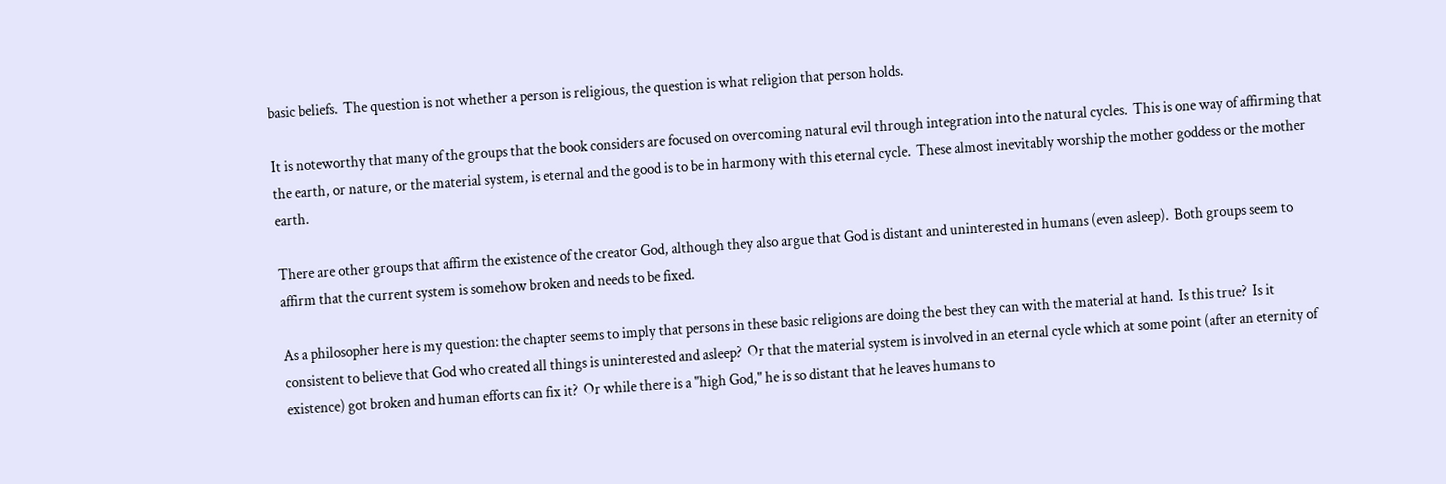basic beliefs.  The question is not whether a person is religious, the question is what religion that person holds.

It is noteworthy that many of the groups that the book considers are focused on overcoming natural evil through integration into the natural cycles.  This is one way of affirming that the earth, or nature, or the material system, is eternal and the good is to be in harmony with this eternal cycle.  These almost inevitably worship the mother goddess or the mother earth.

There are other groups that affirm the existence of the creator God, although they also argue that God is distant and uninterested in humans (even asleep).  Both groups seem to affirm that the current system is somehow broken and needs to be fixed.

As a philosopher here is my question: the chapter seems to imply that persons in these basic religions are doing the best they can with the material at hand.  Is this true?  Is it consistent to believe that God who created all things is uninterested and asleep?  Or that the material system is involved in an eternal cycle which at some point (after an eternity of existence) got broken and human efforts can fix it?  Or while there is a "high God," he is so distant that he leaves humans to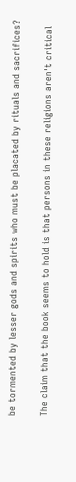be tormented by lesser gods and spirits who must be placated by rituals and sacrifices?

The claim that the book seems to hold is that persons in these religions aren't critical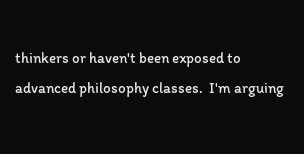thinkers or haven't been exposed to advanced philosophy classes.  I'm arguing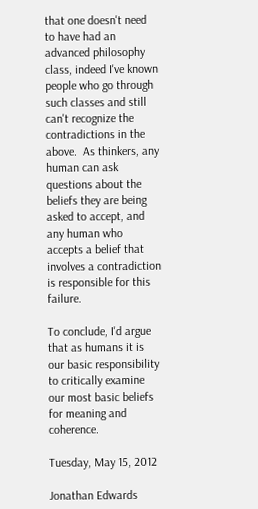that one doesn't need to have had an advanced philosophy class, indeed I've known people who go through such classes and still can't recognize the contradictions in the above.  As thinkers, any human can ask questions about the beliefs they are being asked to accept, and any human who accepts a belief that involves a contradiction is responsible for this failure.

To conclude, I'd argue that as humans it is our basic responsibility to critically examine our most basic beliefs for meaning and coherence.

Tuesday, May 15, 2012

Jonathan Edwards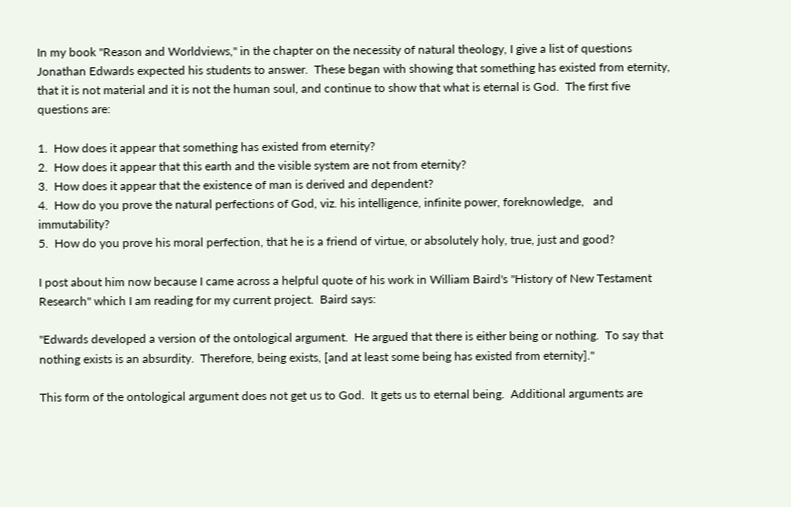In my book "Reason and Worldviews," in the chapter on the necessity of natural theology, I give a list of questions Jonathan Edwards expected his students to answer.  These began with showing that something has existed from eternity, that it is not material and it is not the human soul, and continue to show that what is eternal is God.  The first five questions are:

1.  How does it appear that something has existed from eternity?
2.  How does it appear that this earth and the visible system are not from eternity?
3.  How does it appear that the existence of man is derived and dependent?
4.  How do you prove the natural perfections of God, viz. his intelligence, infinite power, foreknowledge,   and immutability?
5.  How do you prove his moral perfection, that he is a friend of virtue, or absolutely holy, true, just and good?

I post about him now because I came across a helpful quote of his work in William Baird's "History of New Testament Research" which I am reading for my current project.  Baird says:

"Edwards developed a version of the ontological argument.  He argued that there is either being or nothing.  To say that nothing exists is an absurdity.  Therefore, being exists, [and at least some being has existed from eternity]."

This form of the ontological argument does not get us to God.  It gets us to eternal being.  Additional arguments are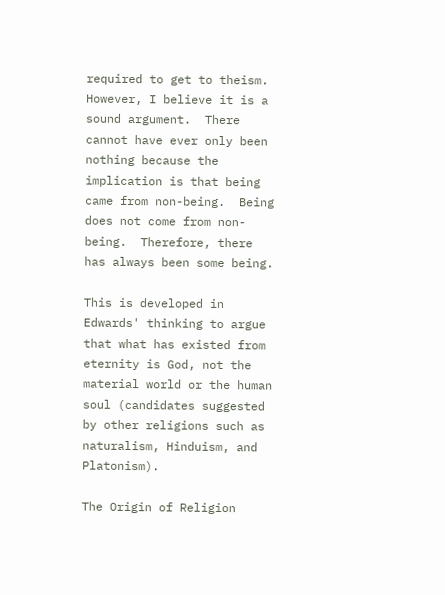required to get to theism.  However, I believe it is a sound argument.  There cannot have ever only been nothing because the implication is that being came from non-being.  Being does not come from non-being.  Therefore, there has always been some being.

This is developed in Edwards' thinking to argue that what has existed from eternity is God, not the material world or the human soul (candidates suggested by other religions such as naturalism, Hinduism, and Platonism).

The Origin of Religion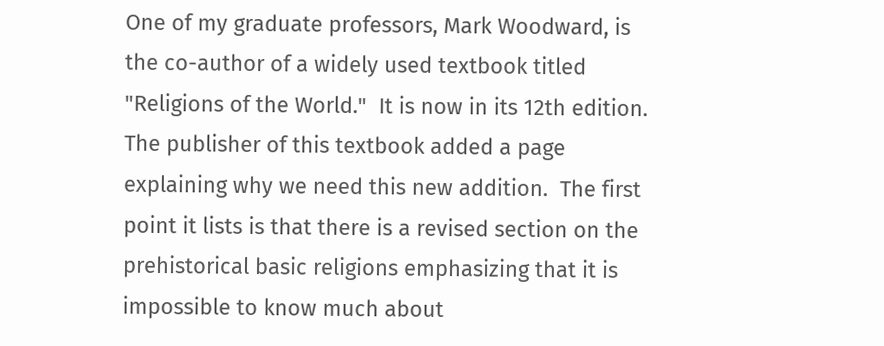One of my graduate professors, Mark Woodward, is the co-author of a widely used textbook titled "Religions of the World."  It is now in its 12th edition.  The publisher of this textbook added a page explaining why we need this new addition.  The first point it lists is that there is a revised section on the prehistorical basic religions emphasizing that it is impossible to know much about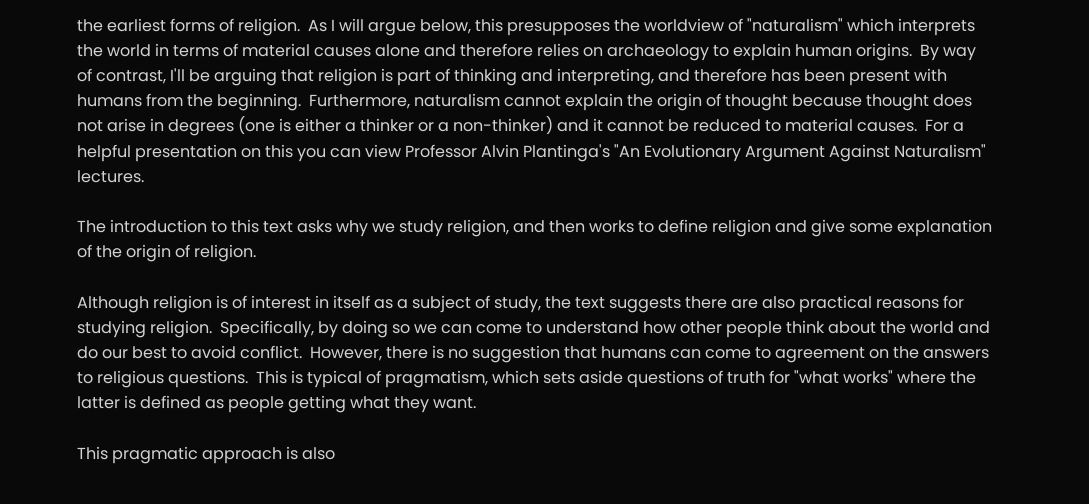the earliest forms of religion.  As I will argue below, this presupposes the worldview of "naturalism" which interprets the world in terms of material causes alone and therefore relies on archaeology to explain human origins.  By way of contrast, I'll be arguing that religion is part of thinking and interpreting, and therefore has been present with humans from the beginning.  Furthermore, naturalism cannot explain the origin of thought because thought does not arise in degrees (one is either a thinker or a non-thinker) and it cannot be reduced to material causes.  For a helpful presentation on this you can view Professor Alvin Plantinga's "An Evolutionary Argument Against Naturalism" lectures.

The introduction to this text asks why we study religion, and then works to define religion and give some explanation of the origin of religion.

Although religion is of interest in itself as a subject of study, the text suggests there are also practical reasons for studying religion.  Specifically, by doing so we can come to understand how other people think about the world and do our best to avoid conflict.  However, there is no suggestion that humans can come to agreement on the answers to religious questions.  This is typical of pragmatism, which sets aside questions of truth for "what works" where the latter is defined as people getting what they want.

This pragmatic approach is also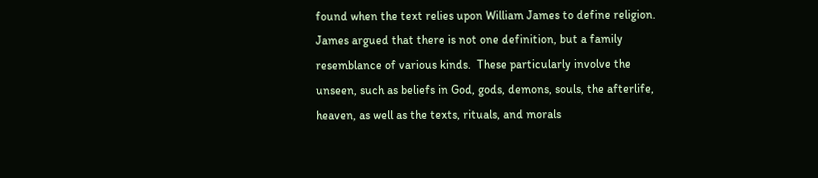found when the text relies upon William James to define religion.  James argued that there is not one definition, but a family resemblance of various kinds.  These particularly involve the unseen, such as beliefs in God, gods, demons, souls, the afterlife, heaven, as well as the texts, rituals, and morals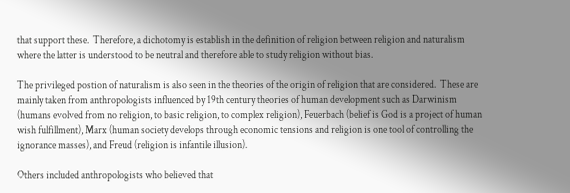that support these.  Therefore, a dichotomy is establish in the definition of religion between religion and naturalism where the latter is understood to be neutral and therefore able to study religion without bias.

The privileged postion of naturalism is also seen in the theories of the origin of religion that are considered.  These are mainly taken from anthropologists influenced by 19th century theories of human development such as Darwinism (humans evolved from no religion, to basic religion, to complex religion), Feuerbach (belief is God is a project of human wish fulfillment), Marx (human society develops through economic tensions and religion is one tool of controlling the ignorance masses), and Freud (religion is infantile illusion).

Others included anthropologists who believed that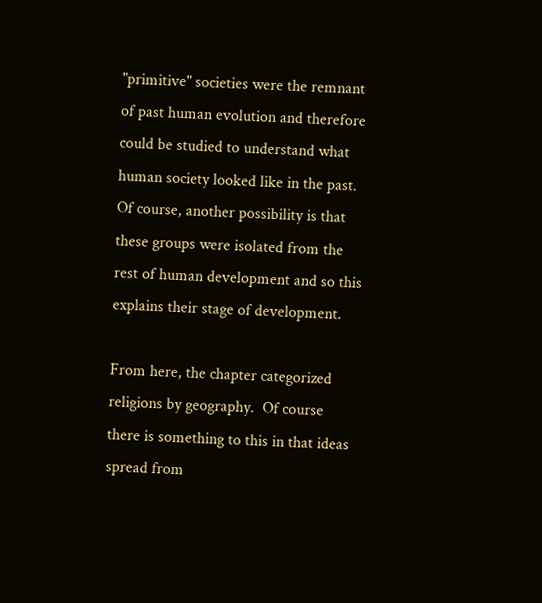"primitive" societies were the remnant of past human evolution and therefore could be studied to understand what human society looked like in the past.  Of course, another possibility is that these groups were isolated from the rest of human development and so this explains their stage of development.

From here, the chapter categorized religions by geography.  Of course there is something to this in that ideas spread from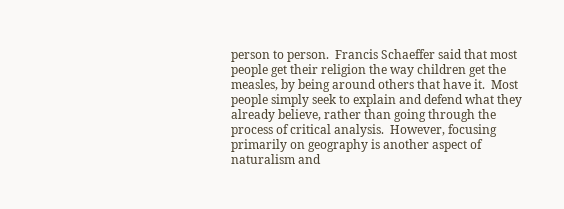person to person.  Francis Schaeffer said that most people get their religion the way children get the measles, by being around others that have it.  Most people simply seek to explain and defend what they already believe, rather than going through the process of critical analysis.  However, focusing primarily on geography is another aspect of naturalism and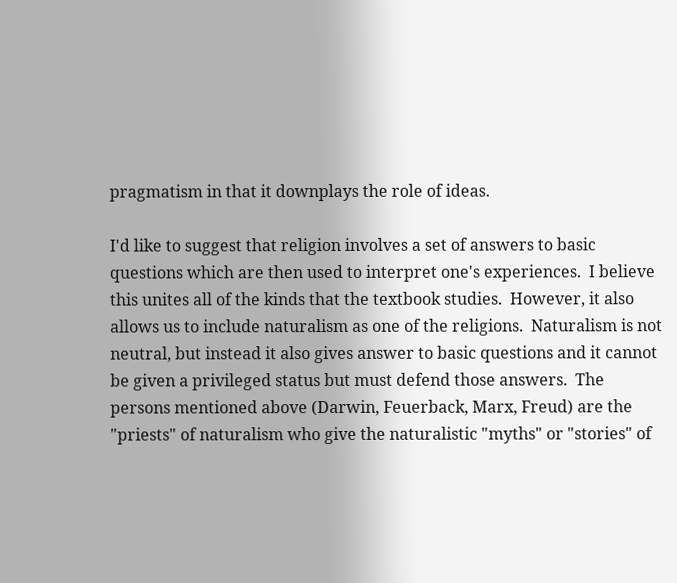pragmatism in that it downplays the role of ideas.

I'd like to suggest that religion involves a set of answers to basic questions which are then used to interpret one's experiences.  I believe this unites all of the kinds that the textbook studies.  However, it also allows us to include naturalism as one of the religions.  Naturalism is not neutral, but instead it also gives answer to basic questions and it cannot be given a privileged status but must defend those answers.  The persons mentioned above (Darwin, Feuerback, Marx, Freud) are the "priests" of naturalism who give the naturalistic "myths" or "stories" of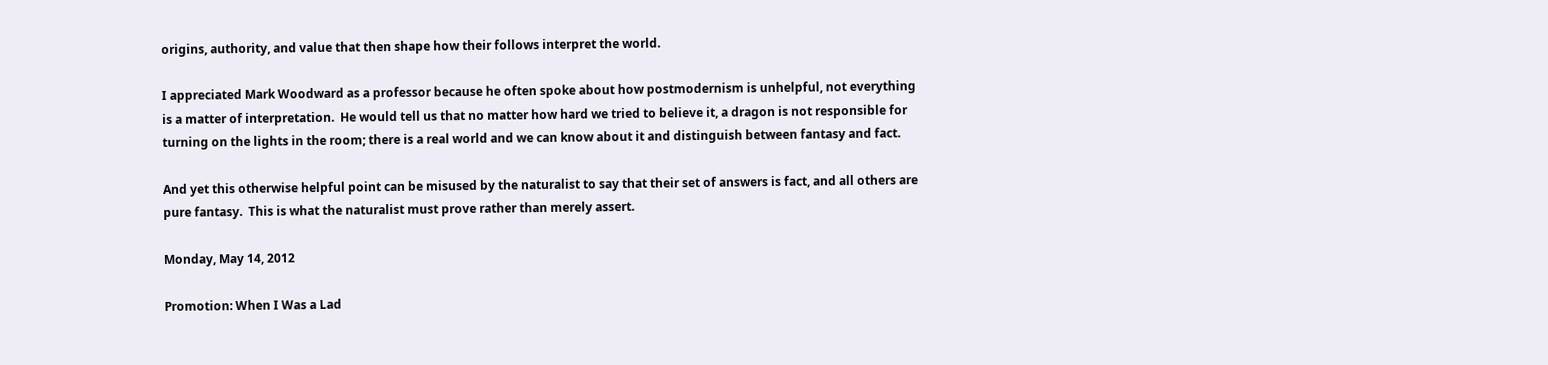origins, authority, and value that then shape how their follows interpret the world.

I appreciated Mark Woodward as a professor because he often spoke about how postmodernism is unhelpful, not everything is a matter of interpretation.  He would tell us that no matter how hard we tried to believe it, a dragon is not responsible for turning on the lights in the room; there is a real world and we can know about it and distinguish between fantasy and fact.

And yet this otherwise helpful point can be misused by the naturalist to say that their set of answers is fact, and all others are pure fantasy.  This is what the naturalist must prove rather than merely assert.

Monday, May 14, 2012

Promotion: When I Was a Lad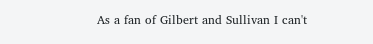As a fan of Gilbert and Sullivan I can't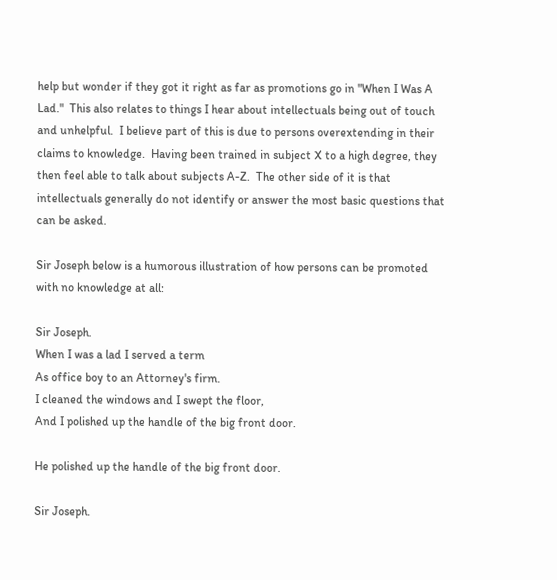help but wonder if they got it right as far as promotions go in "When I Was A Lad."  This also relates to things I hear about intellectuals being out of touch and unhelpful.  I believe part of this is due to persons overextending in their claims to knowledge.  Having been trained in subject X to a high degree, they then feel able to talk about subjects A-Z.  The other side of it is that intellectuals generally do not identify or answer the most basic questions that can be asked.

Sir Joseph below is a humorous illustration of how persons can be promoted with no knowledge at all:

Sir Joseph.
When I was a lad I served a term
As office boy to an Attorney's firm.
I cleaned the windows and I swept the floor,
And I polished up the handle of the big front door.

He polished up the handle of the big front door.

Sir Joseph.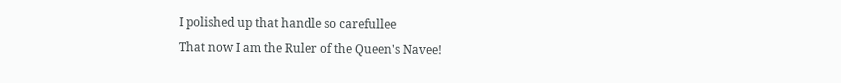I polished up that handle so carefullee
That now I am the Ruler of the Queen's Navee!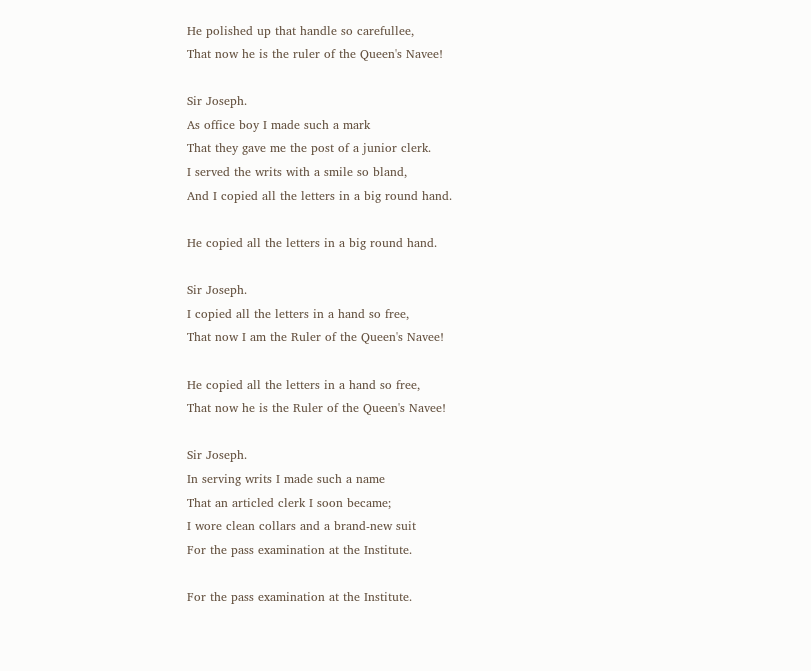He polished up that handle so carefullee,
That now he is the ruler of the Queen's Navee!

Sir Joseph.
As office boy I made such a mark
That they gave me the post of a junior clerk.
I served the writs with a smile so bland,
And I copied all the letters in a big round hand.

He copied all the letters in a big round hand.

Sir Joseph.
I copied all the letters in a hand so free,
That now I am the Ruler of the Queen's Navee!

He copied all the letters in a hand so free,
That now he is the Ruler of the Queen's Navee!

Sir Joseph.
In serving writs I made such a name
That an articled clerk I soon became;
I wore clean collars and a brand-new suit
For the pass examination at the Institute.

For the pass examination at the Institute.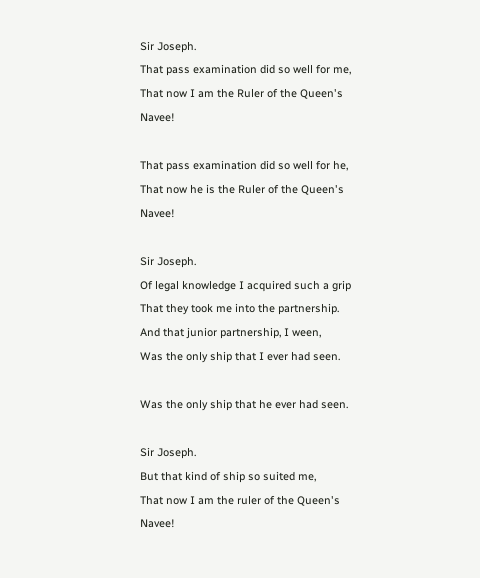Sir Joseph.
That pass examination did so well for me,
That now I am the Ruler of the Queen's Navee!

That pass examination did so well for he,
That now he is the Ruler of the Queen's Navee!

Sir Joseph.
Of legal knowledge I acquired such a grip
That they took me into the partnership.
And that junior partnership, I ween,
Was the only ship that I ever had seen.

Was the only ship that he ever had seen.

Sir Joseph.
But that kind of ship so suited me,
That now I am the ruler of the Queen's Navee!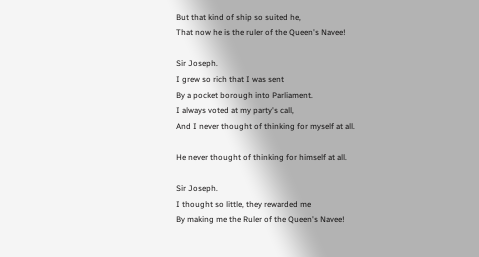But that kind of ship so suited he,
That now he is the ruler of the Queen's Navee!

Sir Joseph.
I grew so rich that I was sent
By a pocket borough into Parliament.
I always voted at my party's call,
And I never thought of thinking for myself at all.

He never thought of thinking for himself at all.

Sir Joseph.
I thought so little, they rewarded me
By making me the Ruler of the Queen's Navee!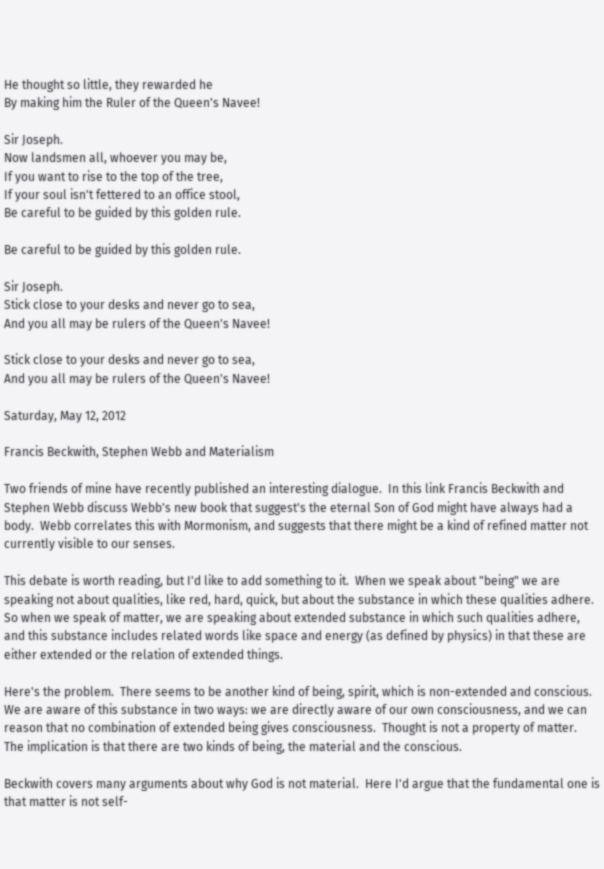He thought so little, they rewarded he
By making him the Ruler of the Queen's Navee!

Sir Joseph.
Now landsmen all, whoever you may be,
If you want to rise to the top of the tree,
If your soul isn't fettered to an office stool,
Be careful to be guided by this golden rule.

Be careful to be guided by this golden rule.

Sir Joseph.
Stick close to your desks and never go to sea,
And you all may be rulers of the Queen's Navee!

Stick close to your desks and never go to sea,
And you all may be rulers of the Queen's Navee!

Saturday, May 12, 2012

Francis Beckwith, Stephen Webb and Materialism

Two friends of mine have recently published an interesting dialogue.  In this link Francis Beckwith and Stephen Webb discuss Webb's new book that suggest's the eternal Son of God might have always had a body.  Webb correlates this with Mormonism, and suggests that there might be a kind of refined matter not currently visible to our senses.

This debate is worth reading, but I'd like to add something to it.  When we speak about "being" we are speaking not about qualities, like red, hard, quick, but about the substance in which these qualities adhere.  So when we speak of matter, we are speaking about extended substance in which such qualities adhere, and this substance includes related words like space and energy (as defined by physics) in that these are either extended or the relation of extended things.

Here's the problem.  There seems to be another kind of being, spirit, which is non-extended and conscious.  We are aware of this substance in two ways: we are directly aware of our own consciousness, and we can reason that no combination of extended being gives consciousness.  Thought is not a property of matter.  The implication is that there are two kinds of being, the material and the conscious.

Beckwith covers many arguments about why God is not material.  Here I'd argue that the fundamental one is that matter is not self-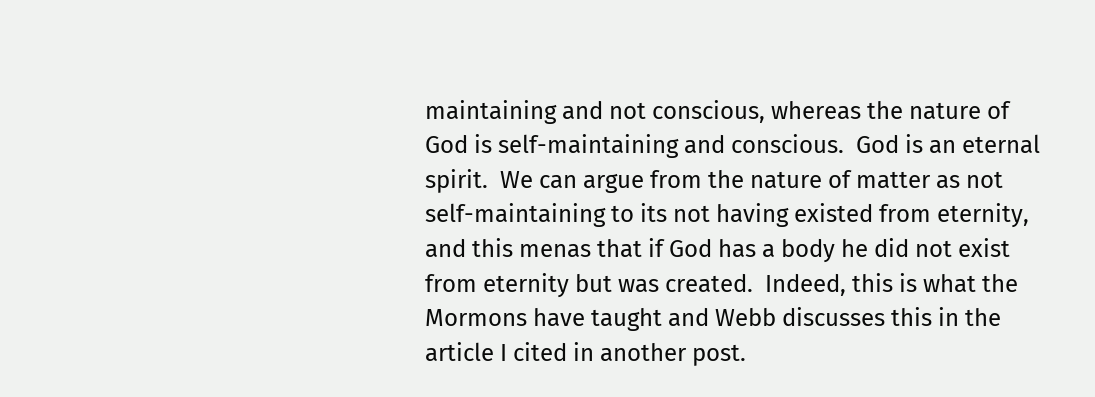maintaining and not conscious, whereas the nature of God is self-maintaining and conscious.  God is an eternal spirit.  We can argue from the nature of matter as not self-maintaining to its not having existed from eternity, and this menas that if God has a body he did not exist from eternity but was created.  Indeed, this is what the Mormons have taught and Webb discusses this in the article I cited in another post.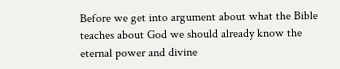Before we get into argument about what the Bible teaches about God we should already know the eternal power and divine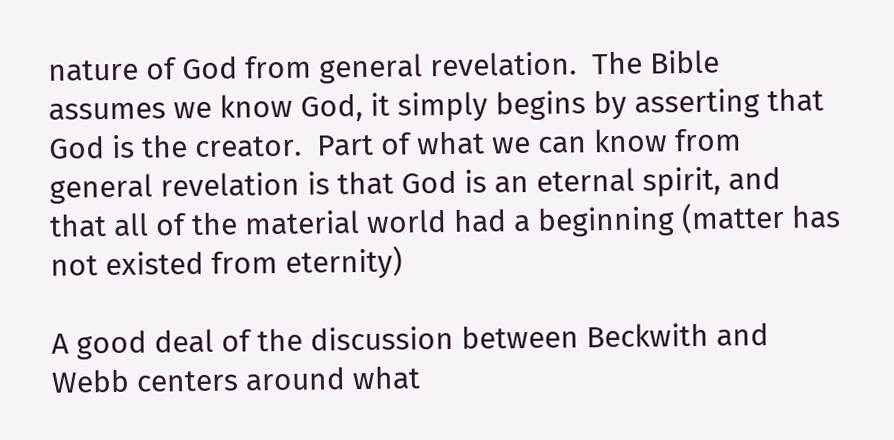nature of God from general revelation.  The Bible assumes we know God, it simply begins by asserting that God is the creator.  Part of what we can know from general revelation is that God is an eternal spirit, and that all of the material world had a beginning (matter has not existed from eternity)

A good deal of the discussion between Beckwith and Webb centers around what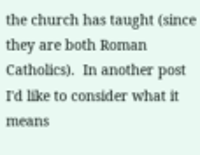the church has taught (since they are both Roman Catholics).  In another post I'd like to consider what it means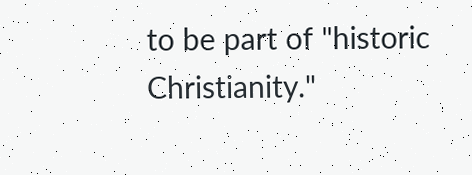to be part of "historic Christianity."